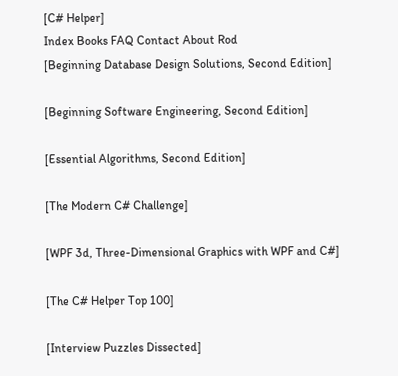[C# Helper]
Index Books FAQ Contact About Rod
[Beginning Database Design Solutions, Second Edition]

[Beginning Software Engineering, Second Edition]

[Essential Algorithms, Second Edition]

[The Modern C# Challenge]

[WPF 3d, Three-Dimensional Graphics with WPF and C#]

[The C# Helper Top 100]

[Interview Puzzles Dissected]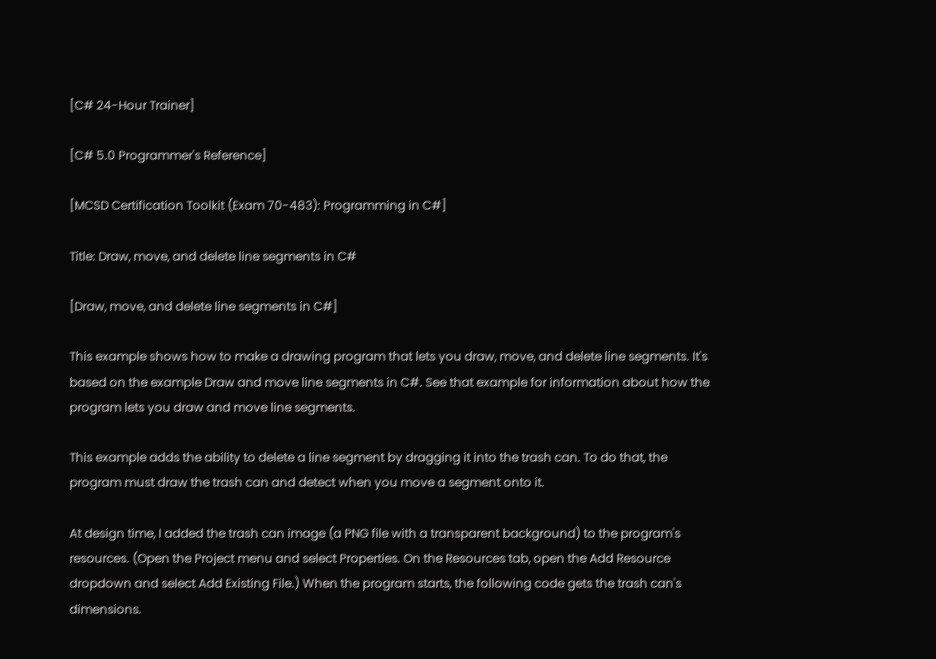[C# 24-Hour Trainer]

[C# 5.0 Programmer's Reference]

[MCSD Certification Toolkit (Exam 70-483): Programming in C#]

Title: Draw, move, and delete line segments in C#

[Draw, move, and delete line segments in C#]

This example shows how to make a drawing program that lets you draw, move, and delete line segments. It's based on the example Draw and move line segments in C#. See that example for information about how the program lets you draw and move line segments.

This example adds the ability to delete a line segment by dragging it into the trash can. To do that, the program must draw the trash can and detect when you move a segment onto it.

At design time, I added the trash can image (a PNG file with a transparent background) to the program's resources. (Open the Project menu and select Properties. On the Resources tab, open the Add Resource dropdown and select Add Existing File.) When the program starts, the following code gets the trash can's dimensions.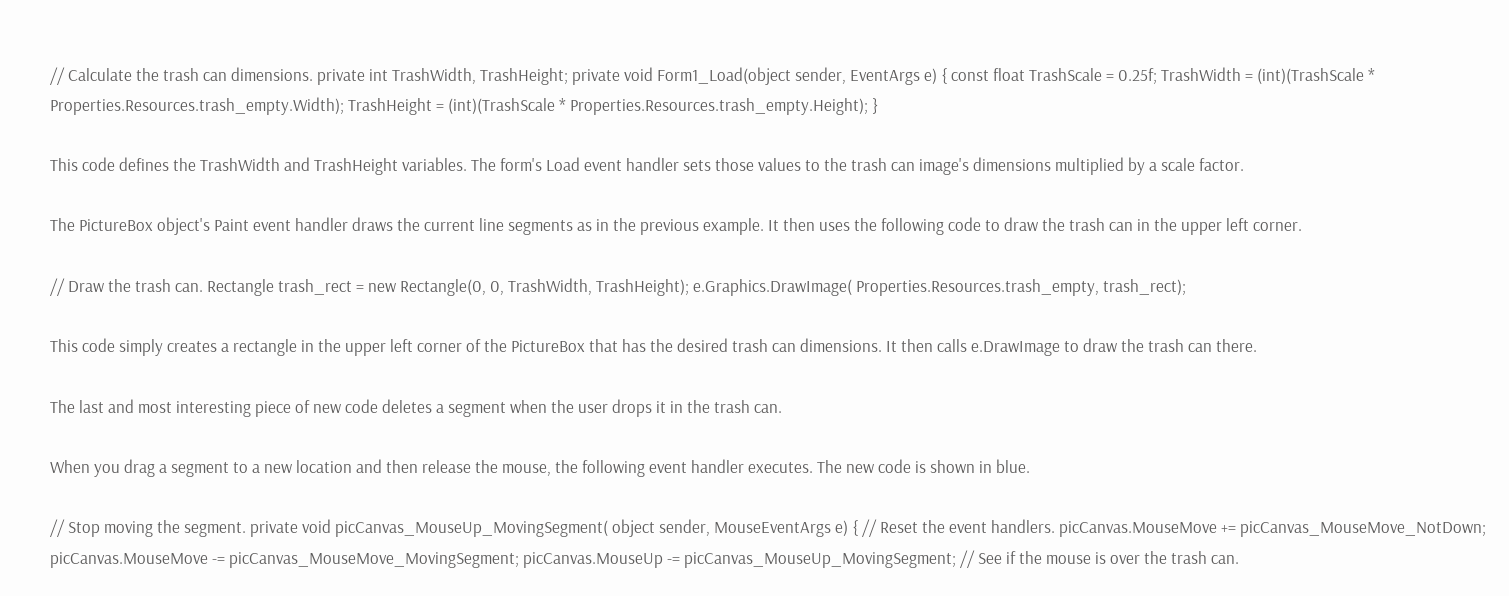// Calculate the trash can dimensions. private int TrashWidth, TrashHeight; private void Form1_Load(object sender, EventArgs e) { const float TrashScale = 0.25f; TrashWidth = (int)(TrashScale * Properties.Resources.trash_empty.Width); TrashHeight = (int)(TrashScale * Properties.Resources.trash_empty.Height); }

This code defines the TrashWidth and TrashHeight variables. The form's Load event handler sets those values to the trash can image's dimensions multiplied by a scale factor.

The PictureBox object's Paint event handler draws the current line segments as in the previous example. It then uses the following code to draw the trash can in the upper left corner.

// Draw the trash can. Rectangle trash_rect = new Rectangle(0, 0, TrashWidth, TrashHeight); e.Graphics.DrawImage( Properties.Resources.trash_empty, trash_rect);

This code simply creates a rectangle in the upper left corner of the PictureBox that has the desired trash can dimensions. It then calls e.DrawImage to draw the trash can there.

The last and most interesting piece of new code deletes a segment when the user drops it in the trash can.

When you drag a segment to a new location and then release the mouse, the following event handler executes. The new code is shown in blue.

// Stop moving the segment. private void picCanvas_MouseUp_MovingSegment( object sender, MouseEventArgs e) { // Reset the event handlers. picCanvas.MouseMove += picCanvas_MouseMove_NotDown; picCanvas.MouseMove -= picCanvas_MouseMove_MovingSegment; picCanvas.MouseUp -= picCanvas_MouseUp_MovingSegment; // See if the mouse is over the trash can.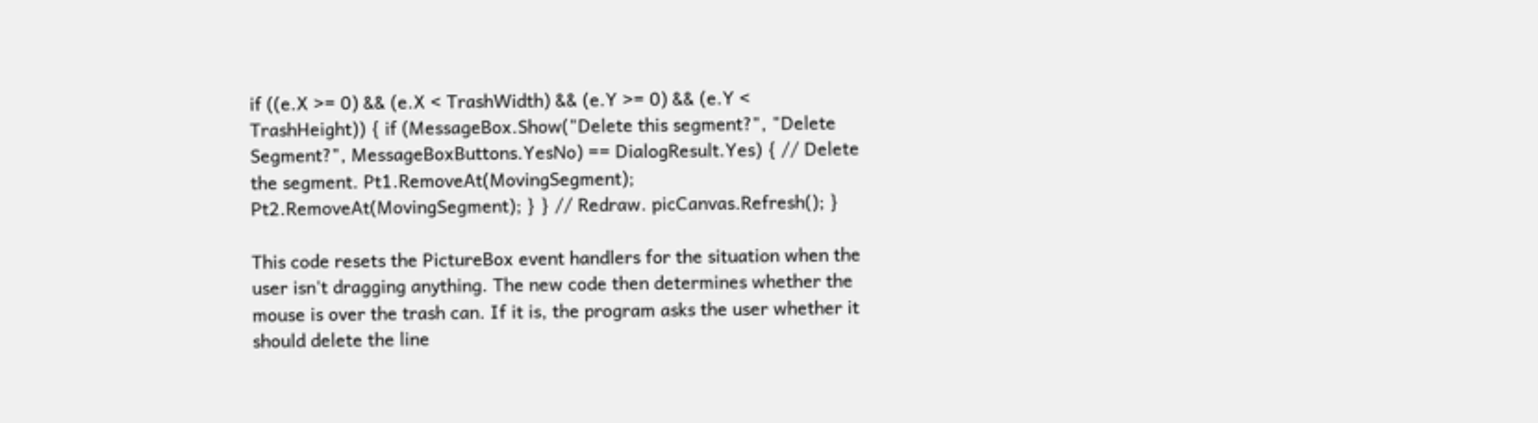if ((e.X >= 0) && (e.X < TrashWidth) && (e.Y >= 0) && (e.Y < TrashHeight)) { if (MessageBox.Show("Delete this segment?", "Delete Segment?", MessageBoxButtons.YesNo) == DialogResult.Yes) { // Delete the segment. Pt1.RemoveAt(MovingSegment); Pt2.RemoveAt(MovingSegment); } } // Redraw. picCanvas.Refresh(); }

This code resets the PictureBox event handlers for the situation when the user isn't dragging anything. The new code then determines whether the mouse is over the trash can. If it is, the program asks the user whether it should delete the line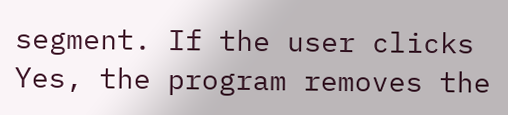segment. If the user clicks Yes, the program removes the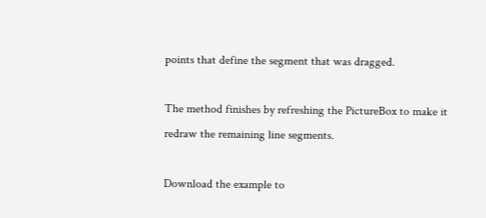points that define the segment that was dragged.

The method finishes by refreshing the PictureBox to make it redraw the remaining line segments.

Download the example to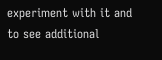experiment with it and to see additional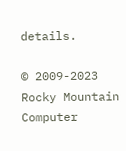details.

© 2009-2023 Rocky Mountain Computer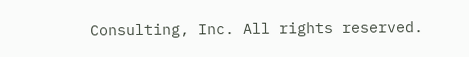Consulting, Inc. All rights reserved.